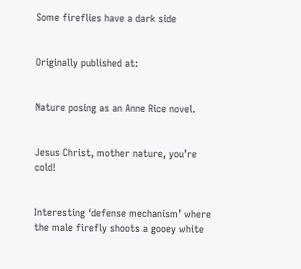Some fireflies have a dark side


Originally published at:


Nature posing as an Anne Rice novel.


Jesus Christ, mother nature, you’re cold!


Interesting ‘defense mechanism’ where the male firefly shoots a gooey white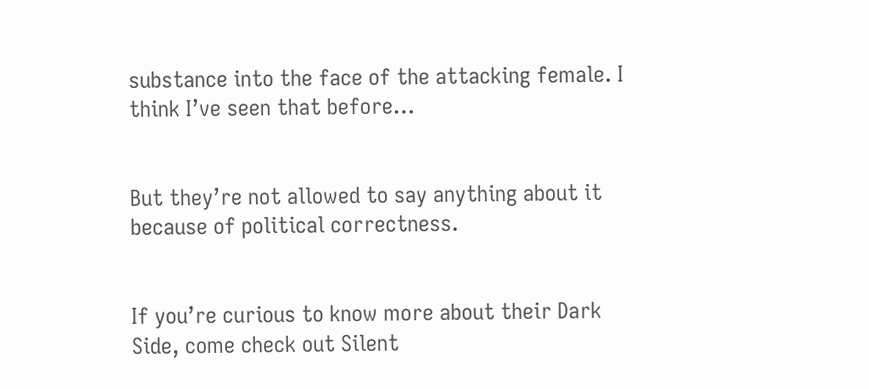substance into the face of the attacking female. I think I’ve seen that before…


But they’re not allowed to say anything about it because of political correctness.


If you’re curious to know more about their Dark Side, come check out Silent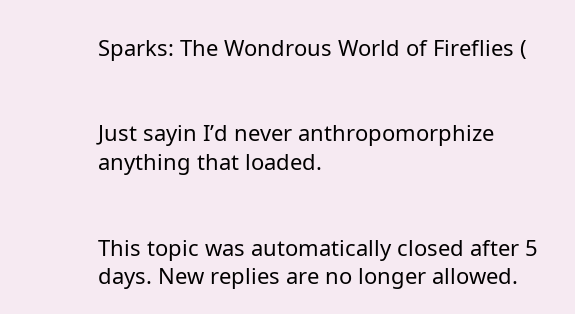Sparks: The Wondrous World of Fireflies (


Just sayin I’d never anthropomorphize anything that loaded.


This topic was automatically closed after 5 days. New replies are no longer allowed.